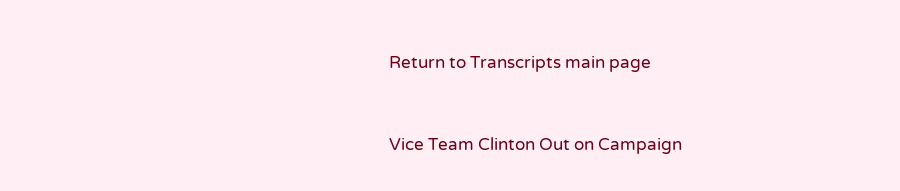Return to Transcripts main page


Vice Team Clinton Out on Campaign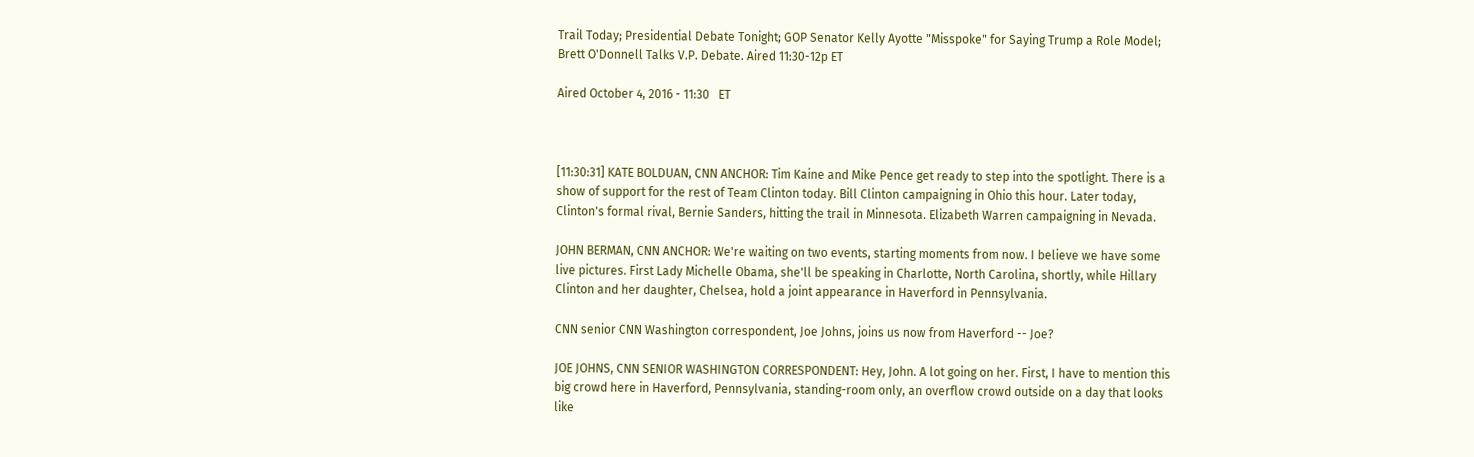Trail Today; Presidential Debate Tonight; GOP Senator Kelly Ayotte "Misspoke" for Saying Trump a Role Model; Brett O'Donnell Talks V.P. Debate. Aired 11:30-12p ET

Aired October 4, 2016 - 11:30   ET



[11:30:31] KATE BOLDUAN, CNN ANCHOR: Tim Kaine and Mike Pence get ready to step into the spotlight. There is a show of support for the rest of Team Clinton today. Bill Clinton campaigning in Ohio this hour. Later today, Clinton's formal rival, Bernie Sanders, hitting the trail in Minnesota. Elizabeth Warren campaigning in Nevada.

JOHN BERMAN, CNN ANCHOR: We're waiting on two events, starting moments from now. I believe we have some live pictures. First Lady Michelle Obama, she'll be speaking in Charlotte, North Carolina, shortly, while Hillary Clinton and her daughter, Chelsea, hold a joint appearance in Haverford in Pennsylvania.

CNN senior CNN Washington correspondent, Joe Johns, joins us now from Haverford -- Joe?

JOE JOHNS, CNN SENIOR WASHINGTON CORRESPONDENT: Hey, John. A lot going on her. First, I have to mention this big crowd here in Haverford, Pennsylvania, standing-room only, an overflow crowd outside on a day that looks like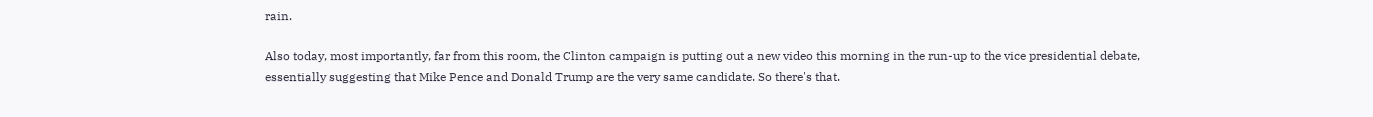rain.

Also today, most importantly, far from this room, the Clinton campaign is putting out a new video this morning in the run-up to the vice presidential debate, essentially suggesting that Mike Pence and Donald Trump are the very same candidate. So there's that.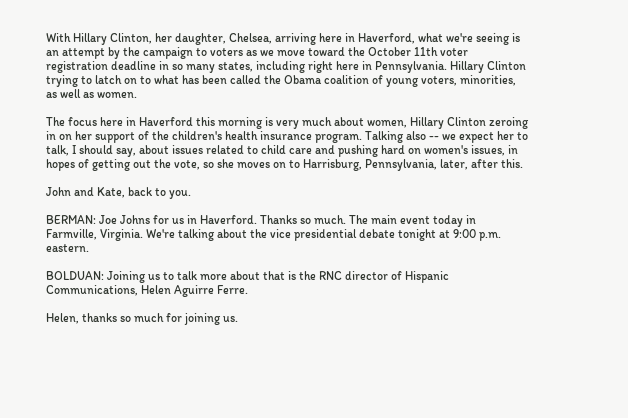With Hillary Clinton, her daughter, Chelsea, arriving here in Haverford, what we're seeing is an attempt by the campaign to voters as we move toward the October 11th voter registration deadline in so many states, including right here in Pennsylvania. Hillary Clinton trying to latch on to what has been called the Obama coalition of young voters, minorities, as well as women.

The focus here in Haverford this morning is very much about women, Hillary Clinton zeroing in on her support of the children's health insurance program. Talking also -- we expect her to talk, I should say, about issues related to child care and pushing hard on women's issues, in hopes of getting out the vote, so she moves on to Harrisburg, Pennsylvania, later, after this.

John and Kate, back to you.

BERMAN: Joe Johns for us in Haverford. Thanks so much. The main event today in Farmville, Virginia. We're talking about the vice presidential debate tonight at 9:00 p.m. eastern.

BOLDUAN: Joining us to talk more about that is the RNC director of Hispanic Communications, Helen Aguirre Ferre.

Helen, thanks so much for joining us.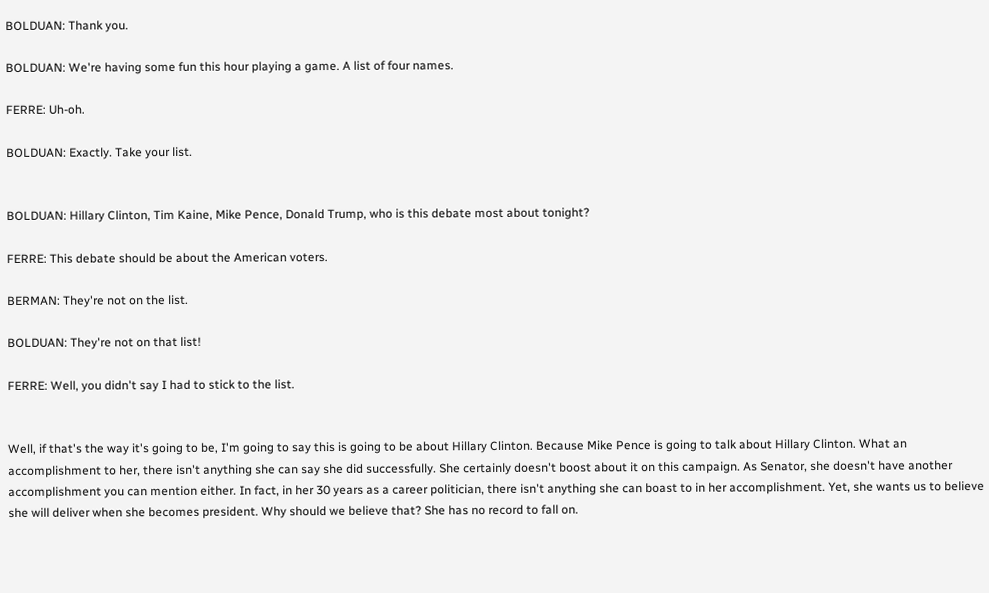BOLDUAN: Thank you.

BOLDUAN: We're having some fun this hour playing a game. A list of four names.

FERRE: Uh-oh.

BOLDUAN: Exactly. Take your list.


BOLDUAN: Hillary Clinton, Tim Kaine, Mike Pence, Donald Trump, who is this debate most about tonight?

FERRE: This debate should be about the American voters.

BERMAN: They're not on the list.

BOLDUAN: They're not on that list!

FERRE: Well, you didn't say I had to stick to the list.


Well, if that's the way it's going to be, I'm going to say this is going to be about Hillary Clinton. Because Mike Pence is going to talk about Hillary Clinton. What an accomplishment to her, there isn't anything she can say she did successfully. She certainly doesn't boost about it on this campaign. As Senator, she doesn't have another accomplishment you can mention either. In fact, in her 30 years as a career politician, there isn't anything she can boast to in her accomplishment. Yet, she wants us to believe she will deliver when she becomes president. Why should we believe that? She has no record to fall on.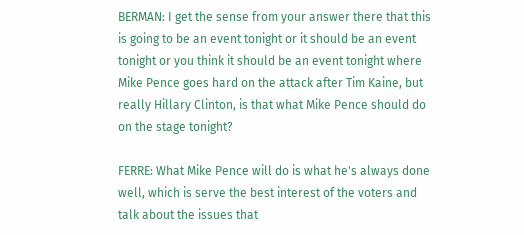BERMAN: I get the sense from your answer there that this is going to be an event tonight or it should be an event tonight or you think it should be an event tonight where Mike Pence goes hard on the attack after Tim Kaine, but really Hillary Clinton, is that what Mike Pence should do on the stage tonight?

FERRE: What Mike Pence will do is what he's always done well, which is serve the best interest of the voters and talk about the issues that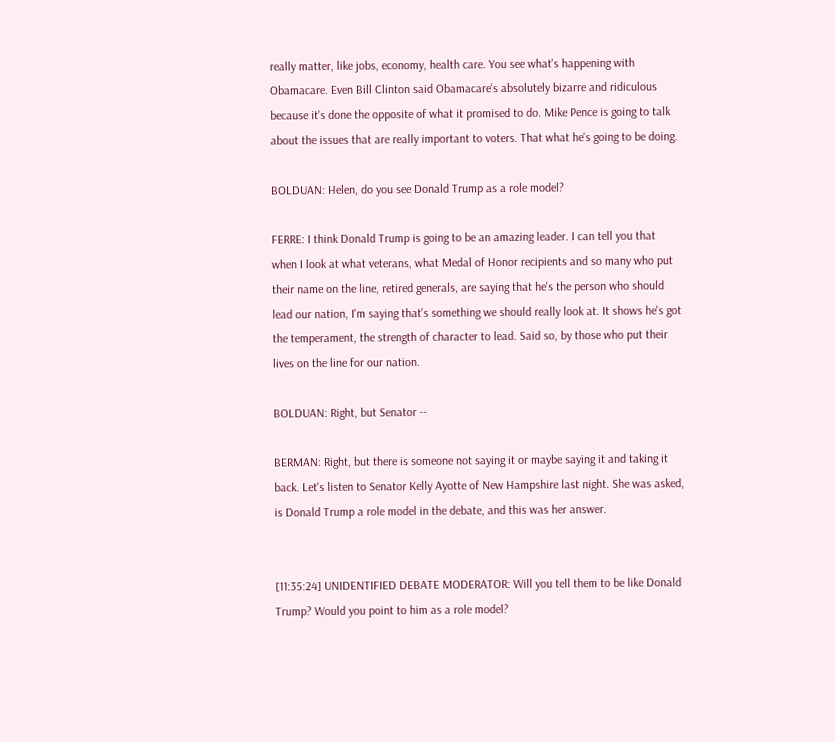really matter, like jobs, economy, health care. You see what's happening with Obamacare. Even Bill Clinton said Obamacare's absolutely bizarre and ridiculous because it's done the opposite of what it promised to do. Mike Pence is going to talk about the issues that are really important to voters. That what he's going to be doing.

BOLDUAN: Helen, do you see Donald Trump as a role model?

FERRE: I think Donald Trump is going to be an amazing leader. I can tell you that when I look at what veterans, what Medal of Honor recipients and so many who put their name on the line, retired generals, are saying that he's the person who should lead our nation, I'm saying that's something we should really look at. It shows he's got the temperament, the strength of character to lead. Said so, by those who put their lives on the line for our nation.

BOLDUAN: Right, but Senator --

BERMAN: Right, but there is someone not saying it or maybe saying it and taking it back. Let's listen to Senator Kelly Ayotte of New Hampshire last night. She was asked, is Donald Trump a role model in the debate, and this was her answer.


[11:35:24] UNIDENTIFIED DEBATE MODERATOR: Will you tell them to be like Donald Trump? Would you point to him as a role model?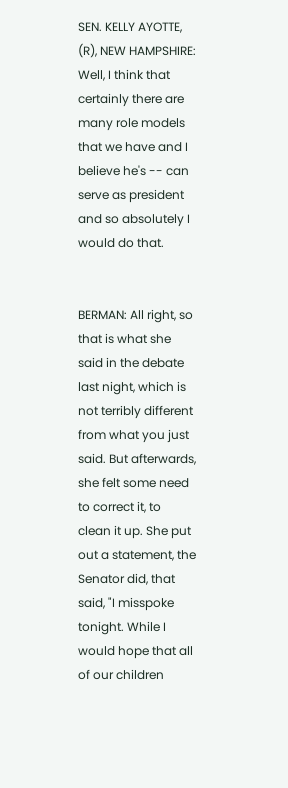SEN. KELLY AYOTTE, (R), NEW HAMPSHIRE: Well, I think that certainly there are many role models that we have and I believe he's -- can serve as president and so absolutely I would do that.


BERMAN: All right, so that is what she said in the debate last night, which is not terribly different from what you just said. But afterwards, she felt some need to correct it, to clean it up. She put out a statement, the Senator did, that said, "I misspoke tonight. While I would hope that all of our children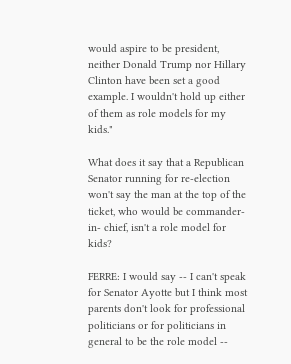would aspire to be president, neither Donald Trump nor Hillary Clinton have been set a good example. I wouldn't hold up either of them as role models for my kids."

What does it say that a Republican Senator running for re-election won't say the man at the top of the ticket, who would be commander-in- chief, isn't a role model for kids?

FERRE: I would say -- I can't speak for Senator Ayotte but I think most parents don't look for professional politicians or for politicians in general to be the role model --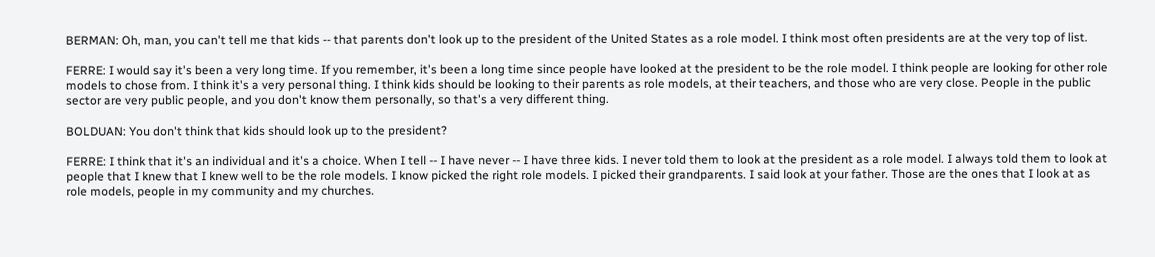BERMAN: Oh, man, you can't tell me that kids -- that parents don't look up to the president of the United States as a role model. I think most often presidents are at the very top of list.

FERRE: I would say it's been a very long time. If you remember, it's been a long time since people have looked at the president to be the role model. I think people are looking for other role models to chose from. I think it's a very personal thing. I think kids should be looking to their parents as role models, at their teachers, and those who are very close. People in the public sector are very public people, and you don't know them personally, so that's a very different thing.

BOLDUAN: You don't think that kids should look up to the president?

FERRE: I think that it's an individual and it's a choice. When I tell -- I have never -- I have three kids. I never told them to look at the president as a role model. I always told them to look at people that I knew that I knew well to be the role models. I know picked the right role models. I picked their grandparents. I said look at your father. Those are the ones that I look at as role models, people in my community and my churches.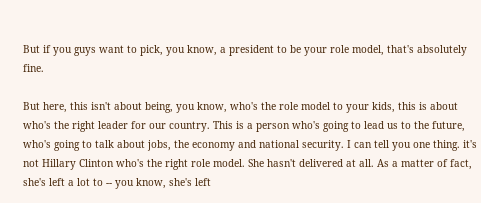But if you guys want to pick, you know, a president to be your role model, that's absolutely fine.

But here, this isn't about being, you know, who's the role model to your kids, this is about who's the right leader for our country. This is a person who's going to lead us to the future, who's going to talk about jobs, the economy and national security. I can tell you one thing. it's not Hillary Clinton who's the right role model. She hasn't delivered at all. As a matter of fact, she's left a lot to -- you know, she's left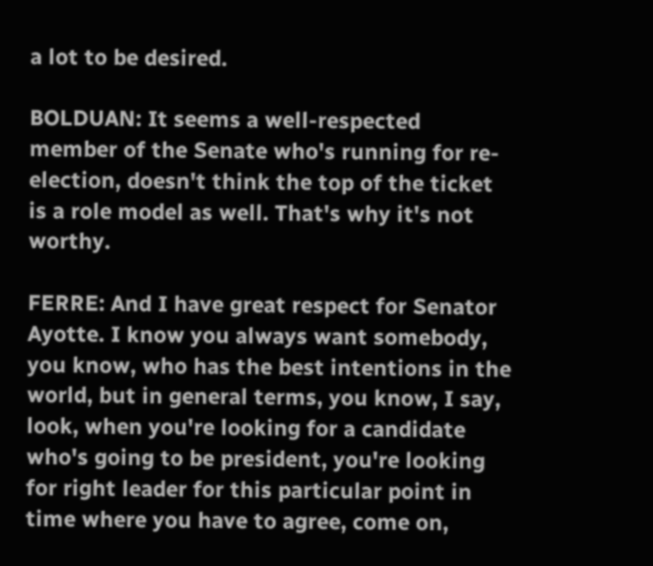a lot to be desired.

BOLDUAN: It seems a well-respected member of the Senate who's running for re-election, doesn't think the top of the ticket is a role model as well. That's why it's not worthy.

FERRE: And I have great respect for Senator Ayotte. I know you always want somebody, you know, who has the best intentions in the world, but in general terms, you know, I say, look, when you're looking for a candidate who's going to be president, you're looking for right leader for this particular point in time where you have to agree, come on,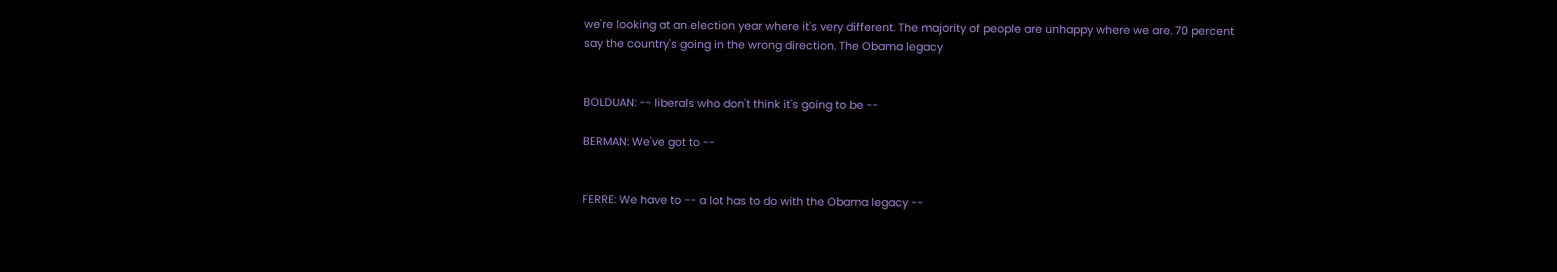we're looking at an election year where it's very different. The majority of people are unhappy where we are. 70 percent say the country's going in the wrong direction. The Obama legacy


BOLDUAN: -- liberals who don't think it's going to be --

BERMAN: We've got to --


FERRE: We have to -- a lot has to do with the Obama legacy --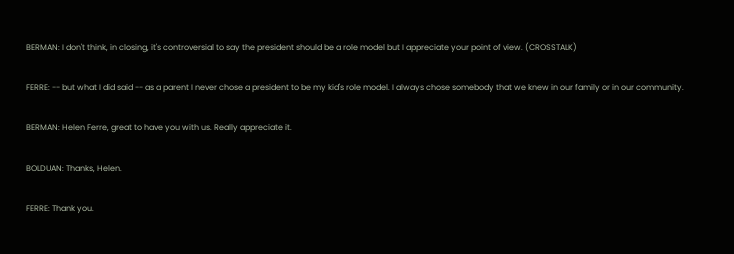BERMAN: I don't think, in closing, it's controversial to say the president should be a role model but I appreciate your point of view. (CROSSTALK)

FERRE: -- but what I did said -- as a parent I never chose a president to be my kid's role model. I always chose somebody that we knew in our family or in our community.

BERMAN: Helen Ferre, great to have you with us. Really appreciate it.

BOLDUAN: Thanks, Helen.

FERRE: Thank you.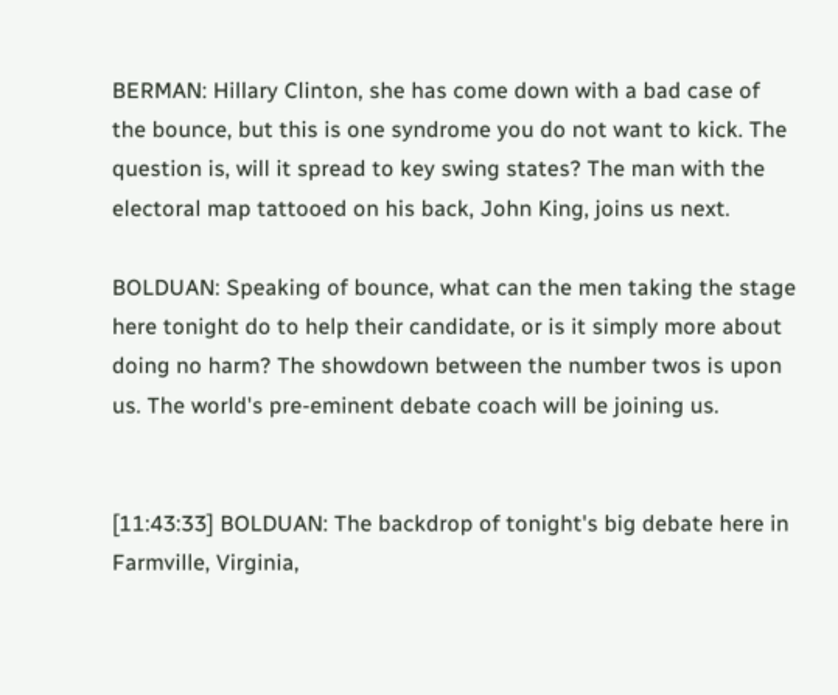BERMAN: Hillary Clinton, she has come down with a bad case of the bounce, but this is one syndrome you do not want to kick. The question is, will it spread to key swing states? The man with the electoral map tattooed on his back, John King, joins us next.

BOLDUAN: Speaking of bounce, what can the men taking the stage here tonight do to help their candidate, or is it simply more about doing no harm? The showdown between the number twos is upon us. The world's pre-eminent debate coach will be joining us.


[11:43:33] BOLDUAN: The backdrop of tonight's big debate here in Farmville, Virginia,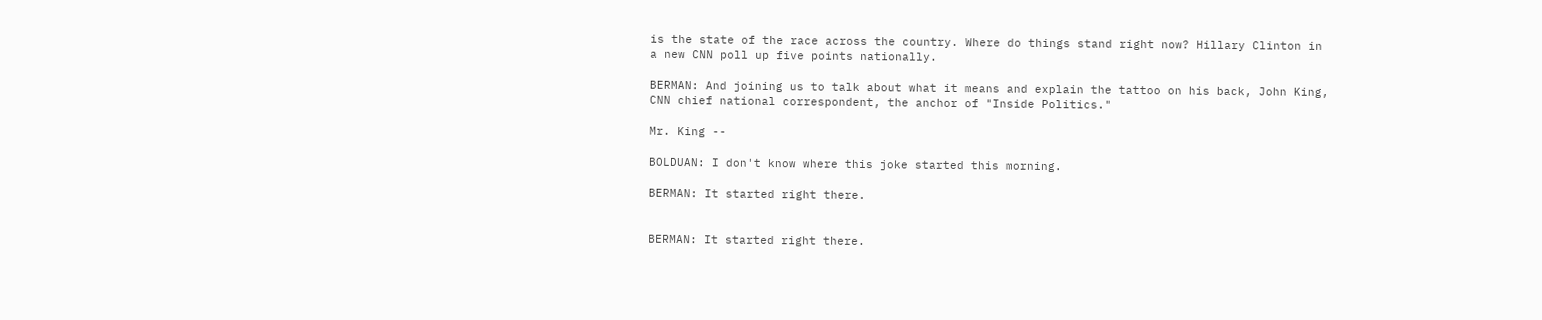is the state of the race across the country. Where do things stand right now? Hillary Clinton in a new CNN poll up five points nationally.

BERMAN: And joining us to talk about what it means and explain the tattoo on his back, John King, CNN chief national correspondent, the anchor of "Inside Politics."

Mr. King --

BOLDUAN: I don't know where this joke started this morning.

BERMAN: It started right there.


BERMAN: It started right there.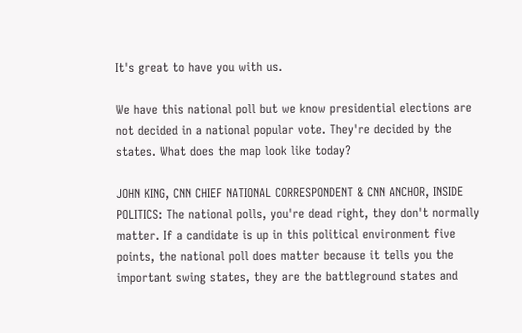It's great to have you with us.

We have this national poll but we know presidential elections are not decided in a national popular vote. They're decided by the states. What does the map look like today?

JOHN KING, CNN CHIEF NATIONAL CORRESPONDENT & CNN ANCHOR, INSIDE POLITICS: The national polls, you're dead right, they don't normally matter. If a candidate is up in this political environment five points, the national poll does matter because it tells you the important swing states, they are the battleground states and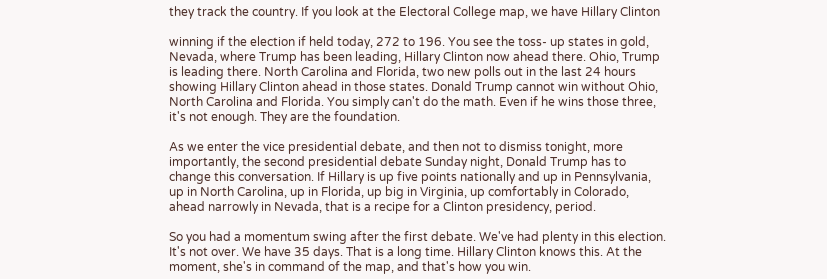they track the country. If you look at the Electoral College map, we have Hillary Clinton

winning if the election if held today, 272 to 196. You see the toss- up states in gold, Nevada, where Trump has been leading, Hillary Clinton now ahead there. Ohio, Trump is leading there. North Carolina and Florida, two new polls out in the last 24 hours showing Hillary Clinton ahead in those states. Donald Trump cannot win without Ohio, North Carolina and Florida. You simply can't do the math. Even if he wins those three, it's not enough. They are the foundation.

As we enter the vice presidential debate, and then not to dismiss tonight, more importantly, the second presidential debate Sunday night, Donald Trump has to change this conversation. If Hillary is up five points nationally and up in Pennsylvania, up in North Carolina, up in Florida, up big in Virginia, up comfortably in Colorado, ahead narrowly in Nevada, that is a recipe for a Clinton presidency, period.

So you had a momentum swing after the first debate. We've had plenty in this election. It's not over. We have 35 days. That is a long time. Hillary Clinton knows this. At the moment, she's in command of the map, and that's how you win.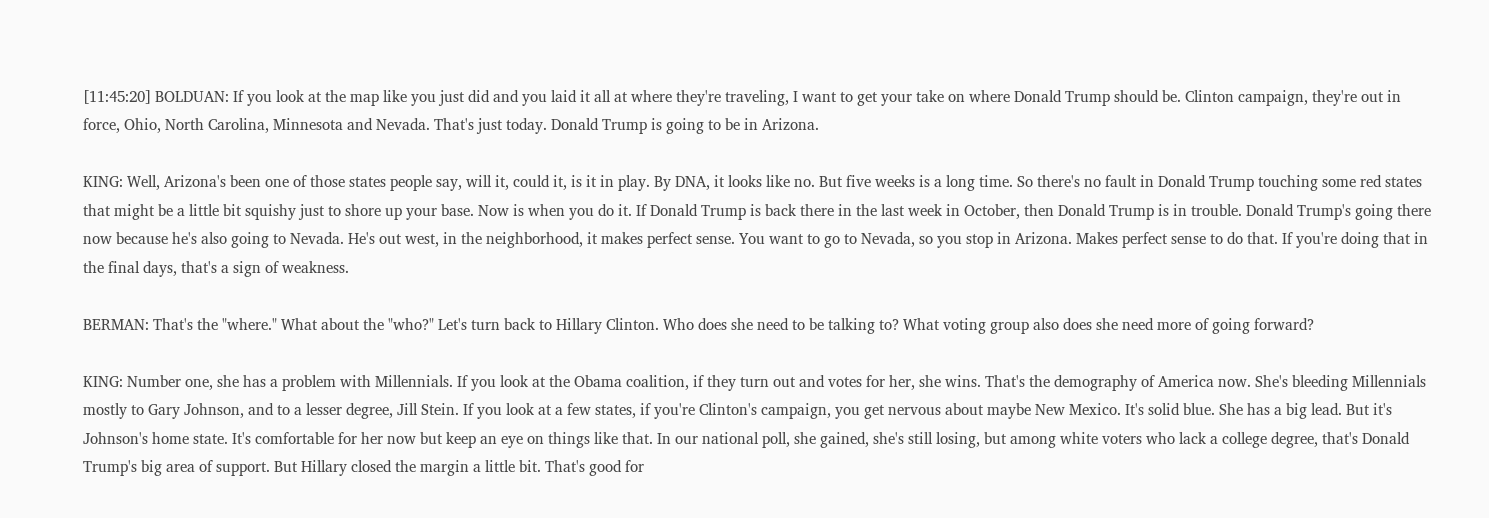[11:45:20] BOLDUAN: If you look at the map like you just did and you laid it all at where they're traveling, I want to get your take on where Donald Trump should be. Clinton campaign, they're out in force, Ohio, North Carolina, Minnesota and Nevada. That's just today. Donald Trump is going to be in Arizona.

KING: Well, Arizona's been one of those states people say, will it, could it, is it in play. By DNA, it looks like no. But five weeks is a long time. So there's no fault in Donald Trump touching some red states that might be a little bit squishy just to shore up your base. Now is when you do it. If Donald Trump is back there in the last week in October, then Donald Trump is in trouble. Donald Trump's going there now because he's also going to Nevada. He's out west, in the neighborhood, it makes perfect sense. You want to go to Nevada, so you stop in Arizona. Makes perfect sense to do that. If you're doing that in the final days, that's a sign of weakness.

BERMAN: That's the "where." What about the "who?" Let's turn back to Hillary Clinton. Who does she need to be talking to? What voting group also does she need more of going forward?

KING: Number one, she has a problem with Millennials. If you look at the Obama coalition, if they turn out and votes for her, she wins. That's the demography of America now. She's bleeding Millennials mostly to Gary Johnson, and to a lesser degree, Jill Stein. If you look at a few states, if you're Clinton's campaign, you get nervous about maybe New Mexico. It's solid blue. She has a big lead. But it's Johnson's home state. It's comfortable for her now but keep an eye on things like that. In our national poll, she gained, she's still losing, but among white voters who lack a college degree, that's Donald Trump's big area of support. But Hillary closed the margin a little bit. That's good for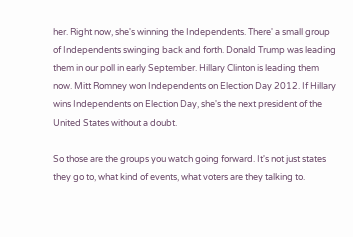her. Right now, she's winning the Independents. There' a small group of Independents swinging back and forth. Donald Trump was leading them in our poll in early September. Hillary Clinton is leading them now. Mitt Romney won Independents on Election Day 2012. If Hillary wins Independents on Election Day, she's the next president of the United States without a doubt.

So those are the groups you watch going forward. It's not just states they go to, what kind of events, what voters are they talking to.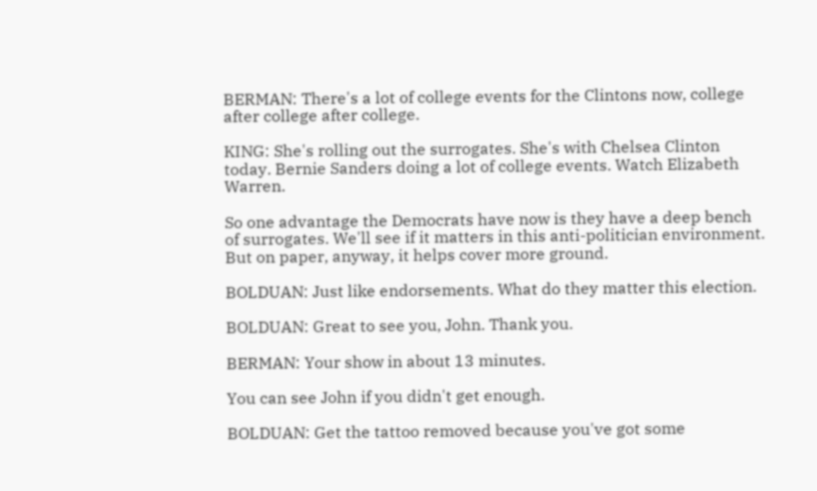BERMAN: There's a lot of college events for the Clintons now, college after college after college.

KING: She's rolling out the surrogates. She's with Chelsea Clinton today. Bernie Sanders doing a lot of college events. Watch Elizabeth Warren.

So one advantage the Democrats have now is they have a deep bench of surrogates. We'll see if it matters in this anti-politician environment. But on paper, anyway, it helps cover more ground.

BOLDUAN: Just like endorsements. What do they matter this election.

BOLDUAN: Great to see you, John. Thank you.

BERMAN: Your show in about 13 minutes.

You can see John if you didn't get enough.

BOLDUAN: Get the tattoo removed because you've got some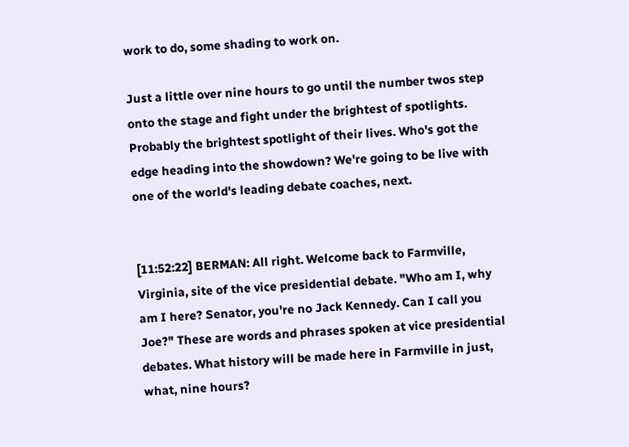work to do, some shading to work on.

Just a little over nine hours to go until the number twos step onto the stage and fight under the brightest of spotlights. Probably the brightest spotlight of their lives. Who's got the edge heading into the showdown? We're going to be live with one of the world's leading debate coaches, next.


[11:52:22] BERMAN: All right. Welcome back to Farmville, Virginia, site of the vice presidential debate. "Who am I, why am I here? Senator, you're no Jack Kennedy. Can I call you Joe?" These are words and phrases spoken at vice presidential debates. What history will be made here in Farmville in just, what, nine hours?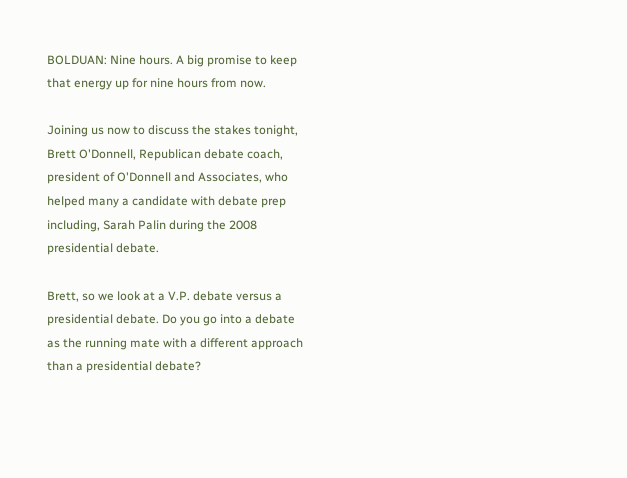BOLDUAN: Nine hours. A big promise to keep that energy up for nine hours from now.

Joining us now to discuss the stakes tonight, Brett O'Donnell, Republican debate coach, president of O'Donnell and Associates, who helped many a candidate with debate prep including, Sarah Palin during the 2008 presidential debate.

Brett, so we look at a V.P. debate versus a presidential debate. Do you go into a debate as the running mate with a different approach than a presidential debate?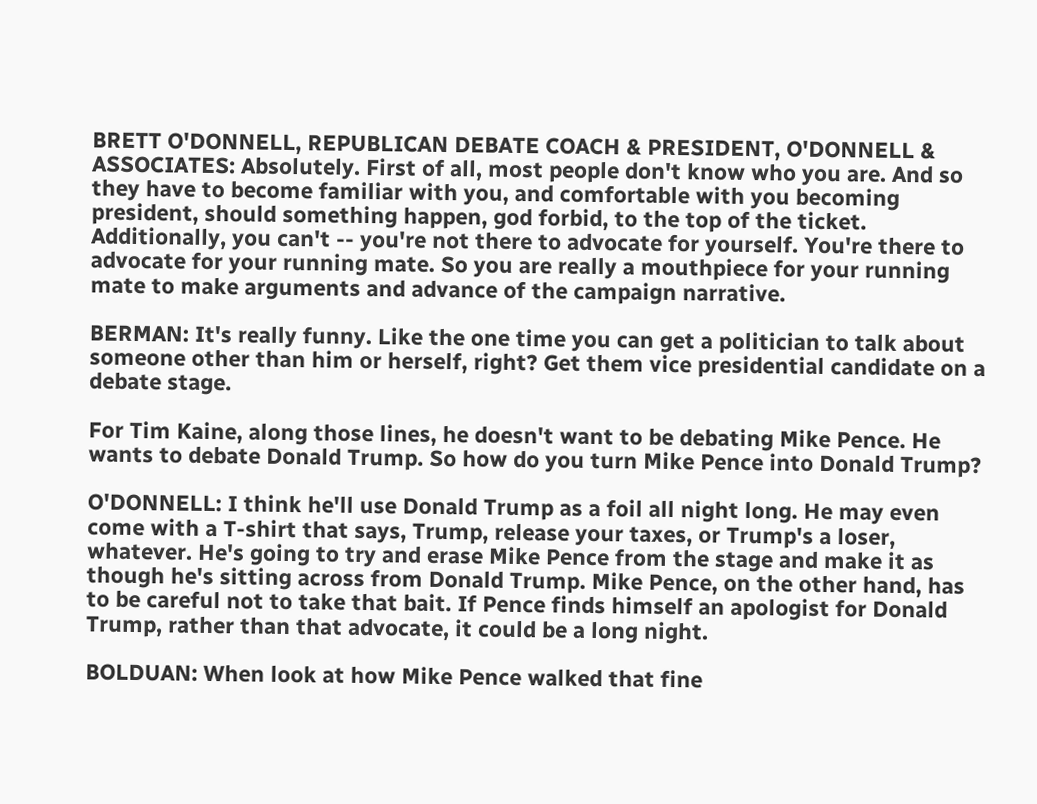BRETT O'DONNELL, REPUBLICAN DEBATE COACH & PRESIDENT, O'DONNELL & ASSOCIATES: Absolutely. First of all, most people don't know who you are. And so they have to become familiar with you, and comfortable with you becoming president, should something happen, god forbid, to the top of the ticket. Additionally, you can't -- you're not there to advocate for yourself. You're there to advocate for your running mate. So you are really a mouthpiece for your running mate to make arguments and advance of the campaign narrative.

BERMAN: It's really funny. Like the one time you can get a politician to talk about someone other than him or herself, right? Get them vice presidential candidate on a debate stage.

For Tim Kaine, along those lines, he doesn't want to be debating Mike Pence. He wants to debate Donald Trump. So how do you turn Mike Pence into Donald Trump?

O'DONNELL: I think he'll use Donald Trump as a foil all night long. He may even come with a T-shirt that says, Trump, release your taxes, or Trump's a loser, whatever. He's going to try and erase Mike Pence from the stage and make it as though he's sitting across from Donald Trump. Mike Pence, on the other hand, has to be careful not to take that bait. If Pence finds himself an apologist for Donald Trump, rather than that advocate, it could be a long night.

BOLDUAN: When look at how Mike Pence walked that fine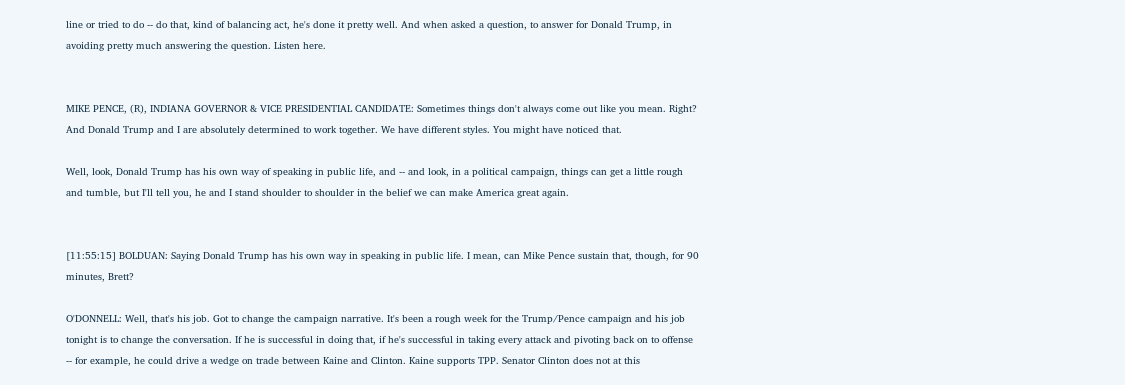line or tried to do -- do that, kind of balancing act, he's done it pretty well. And when asked a question, to answer for Donald Trump, in avoiding pretty much answering the question. Listen here.


MIKE PENCE, (R), INDIANA GOVERNOR & VICE PRESIDENTIAL CANDIDATE: Sometimes things don't always come out like you mean. Right? And Donald Trump and I are absolutely determined to work together. We have different styles. You might have noticed that.

Well, look, Donald Trump has his own way of speaking in public life, and -- and look, in a political campaign, things can get a little rough and tumble, but I'll tell you, he and I stand shoulder to shoulder in the belief we can make America great again.


[11:55:15] BOLDUAN: Saying Donald Trump has his own way in speaking in public life. I mean, can Mike Pence sustain that, though, for 90 minutes, Brett?

O'DONNELL: Well, that's his job. Got to change the campaign narrative. It's been a rough week for the Trump/Pence campaign and his job tonight is to change the conversation. If he is successful in doing that, if he's successful in taking every attack and pivoting back on to offense -- for example, he could drive a wedge on trade between Kaine and Clinton. Kaine supports TPP. Senator Clinton does not at this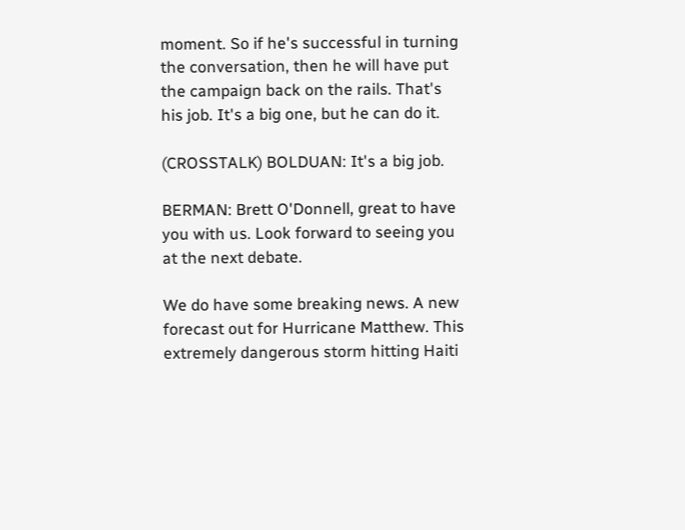moment. So if he's successful in turning the conversation, then he will have put the campaign back on the rails. That's his job. It's a big one, but he can do it.

(CROSSTALK) BOLDUAN: It's a big job.

BERMAN: Brett O'Donnell, great to have you with us. Look forward to seeing you at the next debate.

We do have some breaking news. A new forecast out for Hurricane Matthew. This extremely dangerous storm hitting Haiti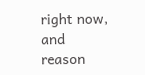right now, and reason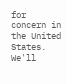for concern in the United States. We'll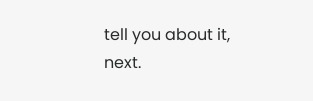tell you about it, next.